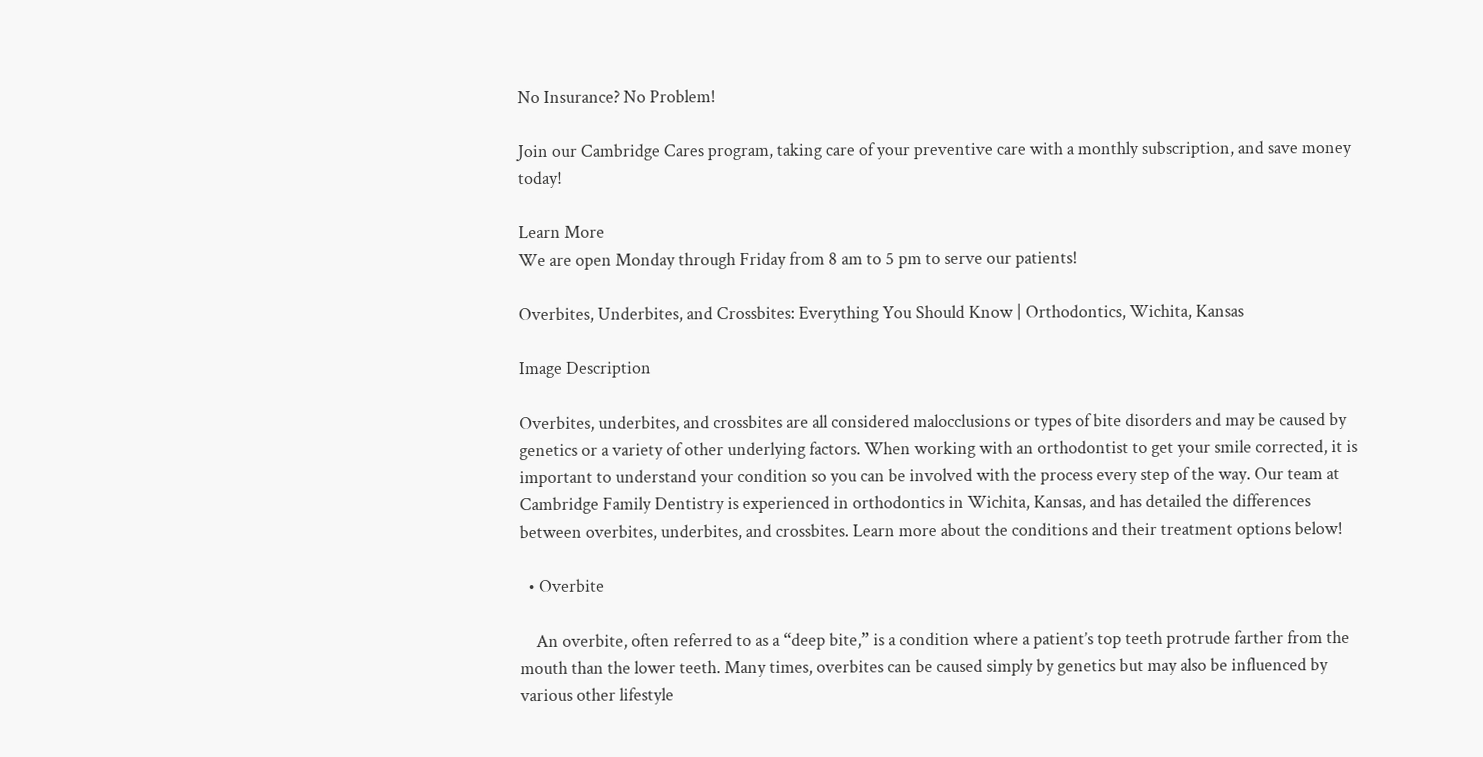No Insurance? No Problem!

Join our Cambridge Cares program, taking care of your preventive care with a monthly subscription, and save money today!

Learn More
We are open Monday through Friday from 8 am to 5 pm to serve our patients!

Overbites, Underbites, and Crossbites: Everything You Should Know | Orthodontics, Wichita, Kansas

Image Description

Overbites, underbites, and crossbites are all considered malocclusions or types of bite disorders and may be caused by genetics or a variety of other underlying factors. When working with an orthodontist to get your smile corrected, it is important to understand your condition so you can be involved with the process every step of the way. Our team at Cambridge Family Dentistry is experienced in orthodontics in Wichita, Kansas, and has detailed the differences between overbites, underbites, and crossbites. Learn more about the conditions and their treatment options below!

  • Overbite

    An overbite, often referred to as a “deep bite,” is a condition where a patient’s top teeth protrude farther from the mouth than the lower teeth. Many times, overbites can be caused simply by genetics but may also be influenced by various other lifestyle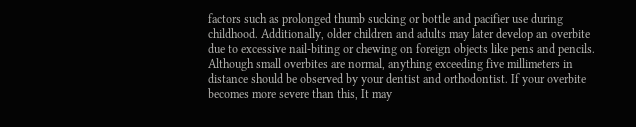factors such as prolonged thumb sucking or bottle and pacifier use during childhood. Additionally, older children and adults may later develop an overbite due to excessive nail-biting or chewing on foreign objects like pens and pencils. Although small overbites are normal, anything exceeding five millimeters in distance should be observed by your dentist and orthodontist. If your overbite becomes more severe than this, It may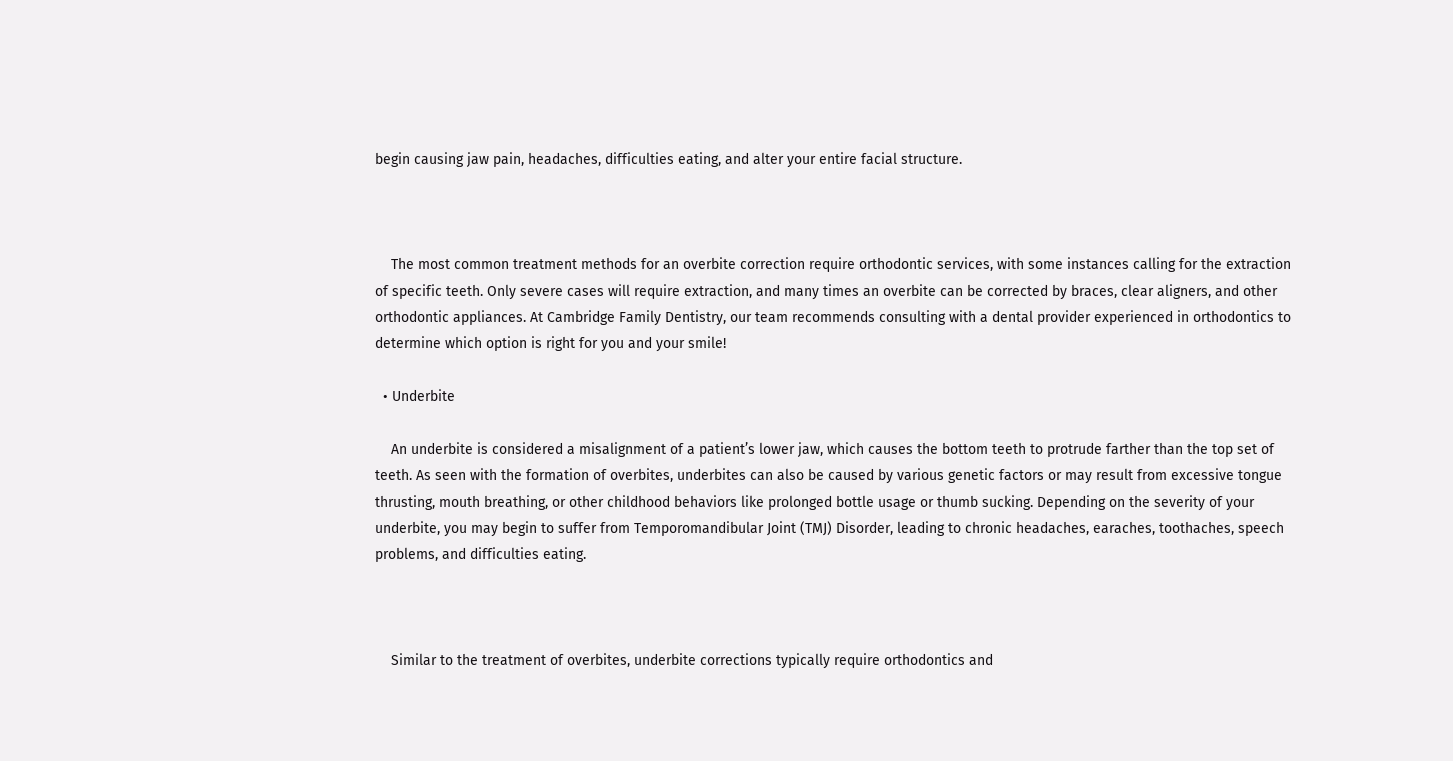begin causing jaw pain, headaches, difficulties eating, and alter your entire facial structure.



    The most common treatment methods for an overbite correction require orthodontic services, with some instances calling for the extraction of specific teeth. Only severe cases will require extraction, and many times an overbite can be corrected by braces, clear aligners, and other orthodontic appliances. At Cambridge Family Dentistry, our team recommends consulting with a dental provider experienced in orthodontics to determine which option is right for you and your smile!

  • Underbite

    An underbite is considered a misalignment of a patient’s lower jaw, which causes the bottom teeth to protrude farther than the top set of teeth. As seen with the formation of overbites, underbites can also be caused by various genetic factors or may result from excessive tongue thrusting, mouth breathing, or other childhood behaviors like prolonged bottle usage or thumb sucking. Depending on the severity of your underbite, you may begin to suffer from Temporomandibular Joint (TMJ) Disorder, leading to chronic headaches, earaches, toothaches, speech problems, and difficulties eating.



    Similar to the treatment of overbites, underbite corrections typically require orthodontics and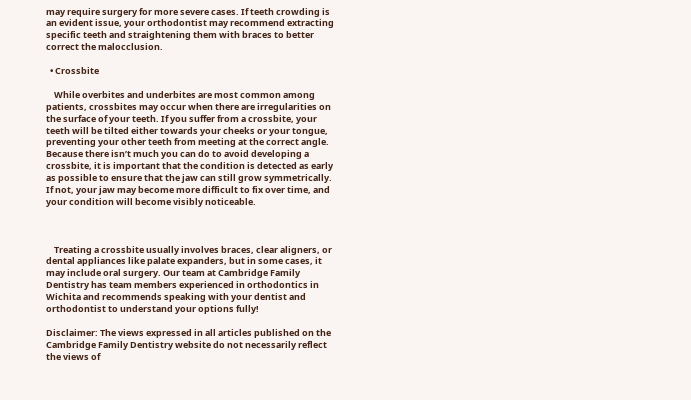may require surgery for more severe cases. If teeth crowding is an evident issue, your orthodontist may recommend extracting specific teeth and straightening them with braces to better correct the malocclusion.

  • Crossbite

    While overbites and underbites are most common among patients, crossbites may occur when there are irregularities on the surface of your teeth. If you suffer from a crossbite, your teeth will be tilted either towards your cheeks or your tongue, preventing your other teeth from meeting at the correct angle. Because there isn’t much you can do to avoid developing a crossbite, it is important that the condition is detected as early as possible to ensure that the jaw can still grow symmetrically. If not, your jaw may become more difficult to fix over time, and your condition will become visibly noticeable.



    Treating a crossbite usually involves braces, clear aligners, or dental appliances like palate expanders, but in some cases, it may include oral surgery. Our team at Cambridge Family Dentistry has team members experienced in orthodontics in Wichita and recommends speaking with your dentist and orthodontist to understand your options fully!

Disclaimer: The views expressed in all articles published on the Cambridge Family Dentistry website do not necessarily reflect the views of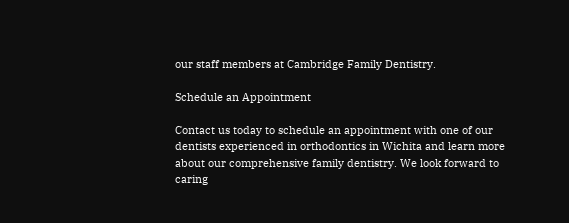our staff members at Cambridge Family Dentistry.

Schedule an Appointment

Contact us today to schedule an appointment with one of our dentists experienced in orthodontics in Wichita and learn more about our comprehensive family dentistry. We look forward to caring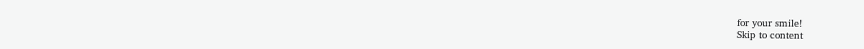for your smile!
Skip to content